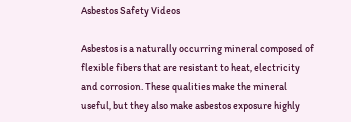Asbestos Safety Videos

Asbestos is a naturally occurring mineral composed of flexible fibers that are resistant to heat, electricity and corrosion. These qualities make the mineral useful, but they also make asbestos exposure highly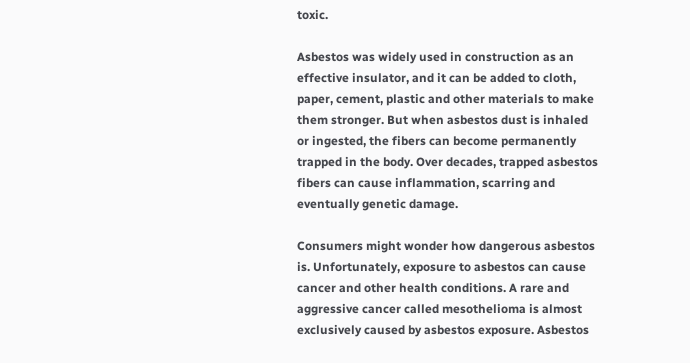toxic.

Asbestos was widely used in construction as an effective insulator, and it can be added to cloth, paper, cement, plastic and other materials to make them stronger. But when asbestos dust is inhaled or ingested, the fibers can become permanently trapped in the body. Over decades, trapped asbestos fibers can cause inflammation, scarring and eventually genetic damage.

Consumers might wonder how dangerous asbestos is. Unfortunately, exposure to asbestos can cause cancer and other health conditions. A rare and aggressive cancer called mesothelioma is almost exclusively caused by asbestos exposure. Asbestos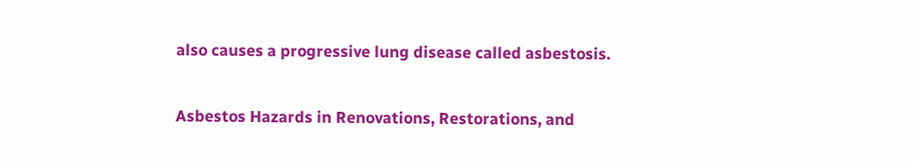also causes a progressive lung disease called asbestosis.

Asbestos Hazards in Renovations, Restorations, and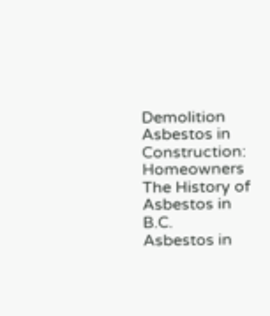Demolition
Asbestos in Construction: Homeowners
The History of Asbestos in B.C.
Asbestos in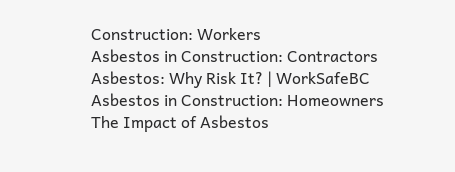Construction: Workers
Asbestos in Construction: Contractors
Asbestos: Why Risk It? | WorkSafeBC
Asbestos in Construction: Homeowners
The Impact of Asbestos